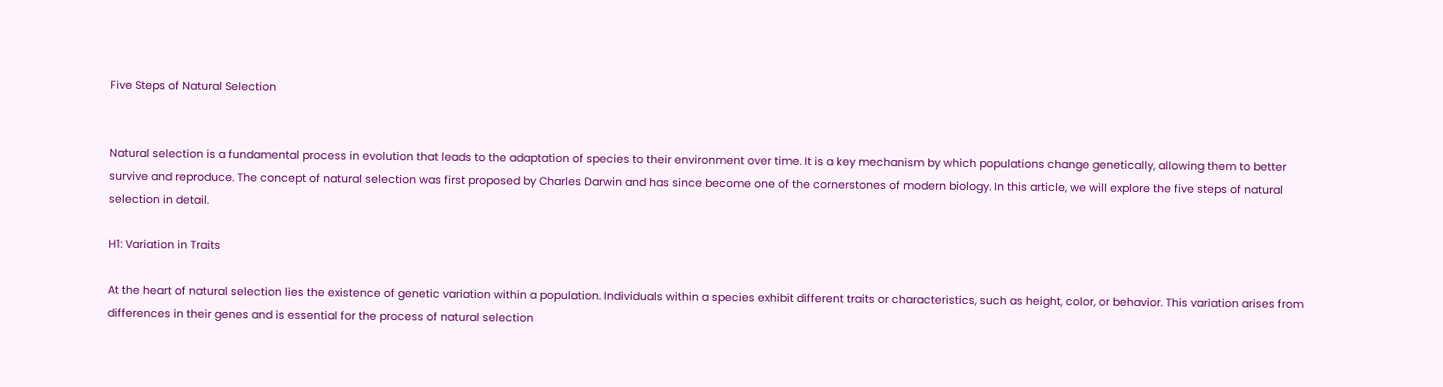Five Steps of Natural Selection


Natural selection is a fundamental process in evolution that leads to the adaptation of species to their environment over time. It is a key mechanism by which populations change genetically, allowing them to better survive and reproduce. The concept of natural selection was first proposed by Charles Darwin and has since become one of the cornerstones of modern biology. In this article, we will explore the five steps of natural selection in detail.

H1: Variation in Traits

At the heart of natural selection lies the existence of genetic variation within a population. Individuals within a species exhibit different traits or characteristics, such as height, color, or behavior. This variation arises from differences in their genes and is essential for the process of natural selection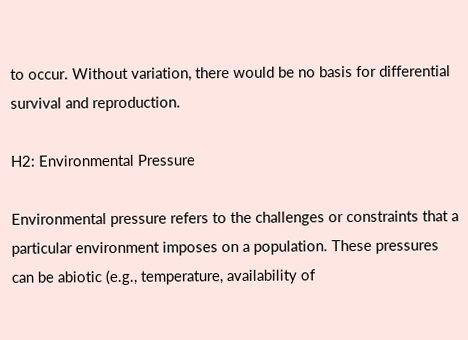to occur. Without variation, there would be no basis for differential survival and reproduction.

H2: Environmental Pressure

Environmental pressure refers to the challenges or constraints that a particular environment imposes on a population. These pressures can be abiotic (e.g., temperature, availability of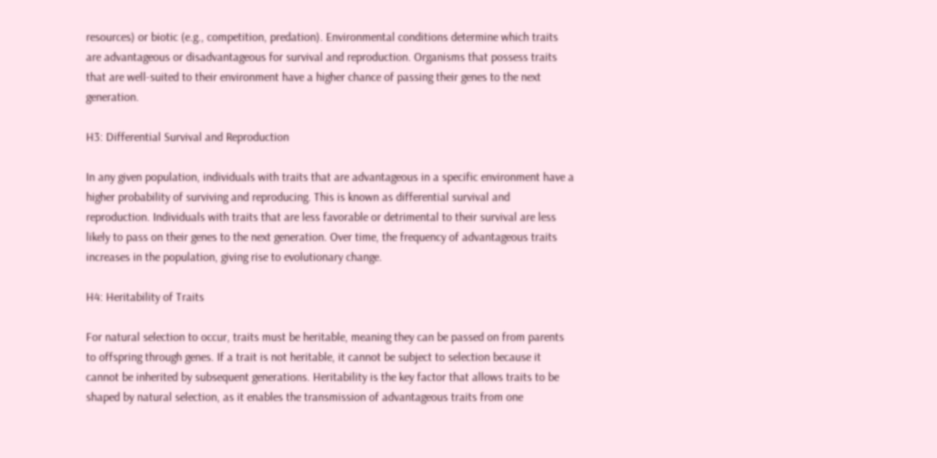resources) or biotic (e.g., competition, predation). Environmental conditions determine which traits are advantageous or disadvantageous for survival and reproduction. Organisms that possess traits that are well-suited to their environment have a higher chance of passing their genes to the next generation.

H3: Differential Survival and Reproduction

In any given population, individuals with traits that are advantageous in a specific environment have a higher probability of surviving and reproducing. This is known as differential survival and reproduction. Individuals with traits that are less favorable or detrimental to their survival are less likely to pass on their genes to the next generation. Over time, the frequency of advantageous traits increases in the population, giving rise to evolutionary change.

H4: Heritability of Traits

For natural selection to occur, traits must be heritable, meaning they can be passed on from parents to offspring through genes. If a trait is not heritable, it cannot be subject to selection because it cannot be inherited by subsequent generations. Heritability is the key factor that allows traits to be shaped by natural selection, as it enables the transmission of advantageous traits from one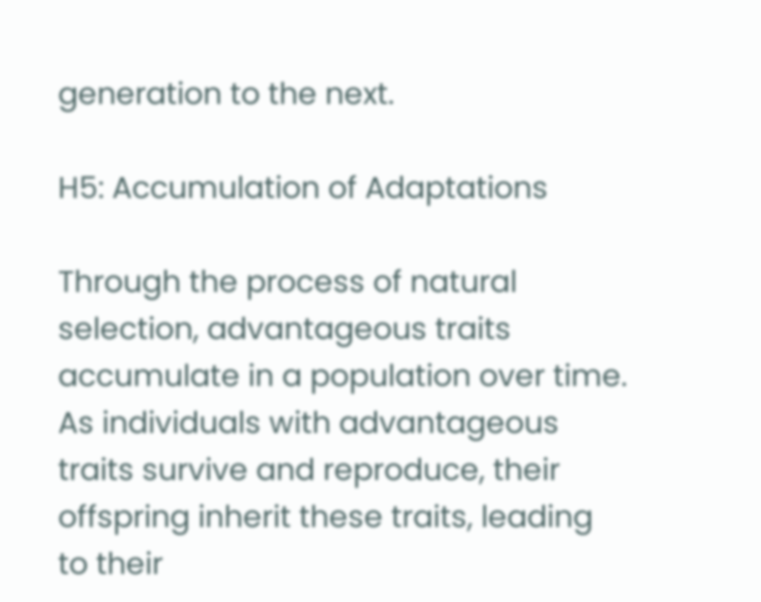generation to the next.

H5: Accumulation of Adaptations

Through the process of natural selection, advantageous traits accumulate in a population over time. As individuals with advantageous traits survive and reproduce, their offspring inherit these traits, leading to their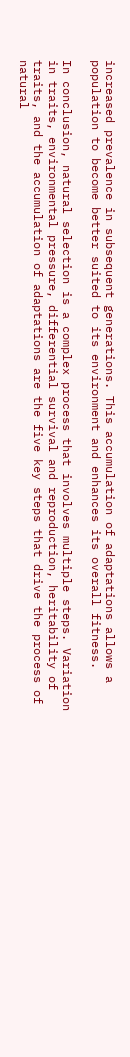increased prevalence in subsequent generations. This accumulation of adaptations allows a population to become better suited to its environment and enhances its overall fitness.

In conclusion, natural selection is a complex process that involves multiple steps. Variation in traits, environmental pressure, differential survival and reproduction, heritability of traits, and the accumulation of adaptations are the five key steps that drive the process of natural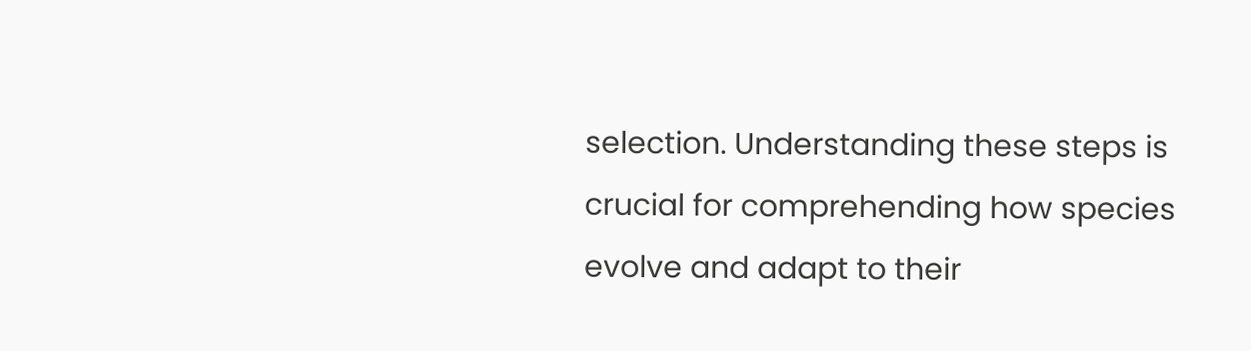selection. Understanding these steps is crucial for comprehending how species evolve and adapt to their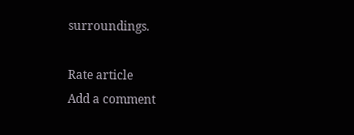surroundings.

Rate article
Add a comment